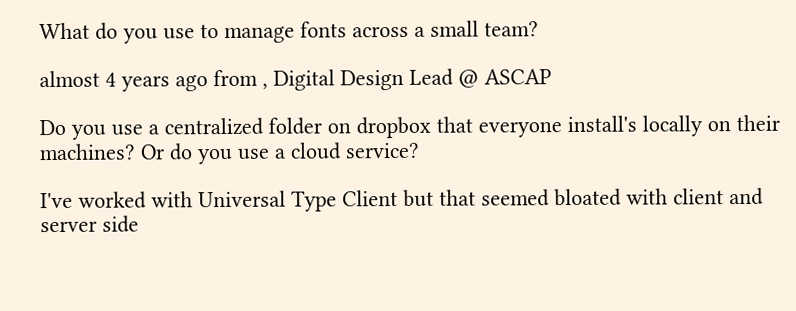What do you use to manage fonts across a small team?

almost 4 years ago from , Digital Design Lead @ ASCAP

Do you use a centralized folder on dropbox that everyone install's locally on their machines? Or do you use a cloud service?

I've worked with Universal Type Client but that seemed bloated with client and server side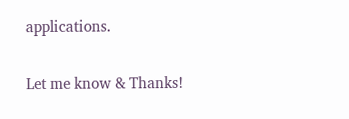applications.

Let me know & Thanks!